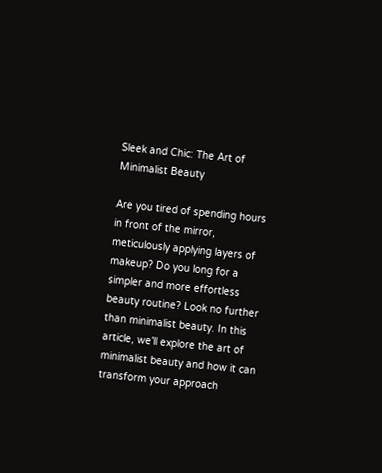Sleek and Chic: The Art of Minimalist Beauty

Are you tired of spending hours in front of the mirror, meticulously applying layers of makeup? Do you long for a simpler and more effortless beauty routine? Look no further than minimalist beauty. In this article, we’ll explore the art of minimalist beauty and how it can transform your approach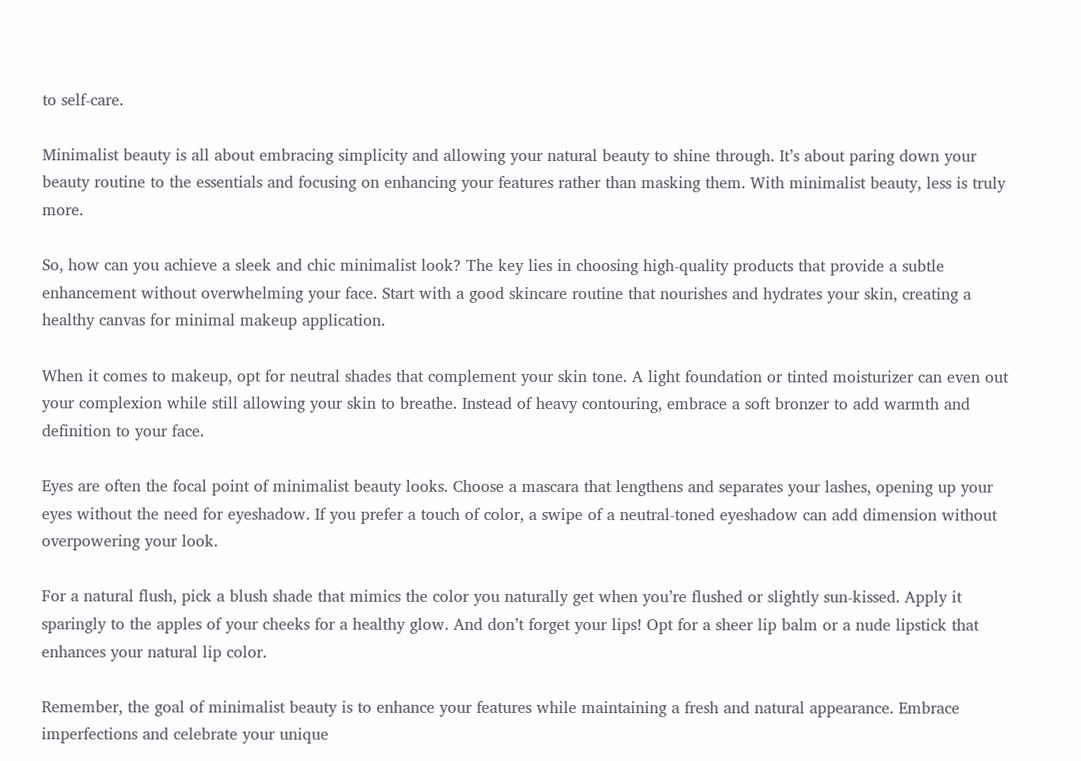to self-care.

Minimalist beauty is all about embracing simplicity and allowing your natural beauty to shine through. It’s about paring down your beauty routine to the essentials and focusing on enhancing your features rather than masking them. With minimalist beauty, less is truly more.

So, how can you achieve a sleek and chic minimalist look? The key lies in choosing high-quality products that provide a subtle enhancement without overwhelming your face. Start with a good skincare routine that nourishes and hydrates your skin, creating a healthy canvas for minimal makeup application.

When it comes to makeup, opt for neutral shades that complement your skin tone. A light foundation or tinted moisturizer can even out your complexion while still allowing your skin to breathe. Instead of heavy contouring, embrace a soft bronzer to add warmth and definition to your face.

Eyes are often the focal point of minimalist beauty looks. Choose a mascara that lengthens and separates your lashes, opening up your eyes without the need for eyeshadow. If you prefer a touch of color, a swipe of a neutral-toned eyeshadow can add dimension without overpowering your look.

For a natural flush, pick a blush shade that mimics the color you naturally get when you’re flushed or slightly sun-kissed. Apply it sparingly to the apples of your cheeks for a healthy glow. And don’t forget your lips! Opt for a sheer lip balm or a nude lipstick that enhances your natural lip color.

Remember, the goal of minimalist beauty is to enhance your features while maintaining a fresh and natural appearance. Embrace imperfections and celebrate your unique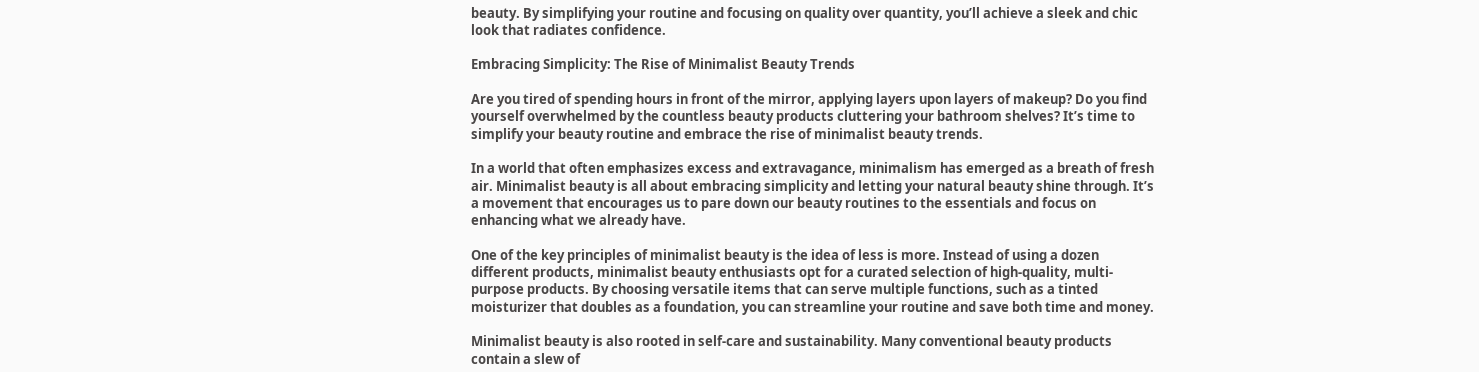beauty. By simplifying your routine and focusing on quality over quantity, you’ll achieve a sleek and chic look that radiates confidence.

Embracing Simplicity: The Rise of Minimalist Beauty Trends

Are you tired of spending hours in front of the mirror, applying layers upon layers of makeup? Do you find yourself overwhelmed by the countless beauty products cluttering your bathroom shelves? It’s time to simplify your beauty routine and embrace the rise of minimalist beauty trends.

In a world that often emphasizes excess and extravagance, minimalism has emerged as a breath of fresh air. Minimalist beauty is all about embracing simplicity and letting your natural beauty shine through. It’s a movement that encourages us to pare down our beauty routines to the essentials and focus on enhancing what we already have.

One of the key principles of minimalist beauty is the idea of less is more. Instead of using a dozen different products, minimalist beauty enthusiasts opt for a curated selection of high-quality, multi-purpose products. By choosing versatile items that can serve multiple functions, such as a tinted moisturizer that doubles as a foundation, you can streamline your routine and save both time and money.

Minimalist beauty is also rooted in self-care and sustainability. Many conventional beauty products contain a slew of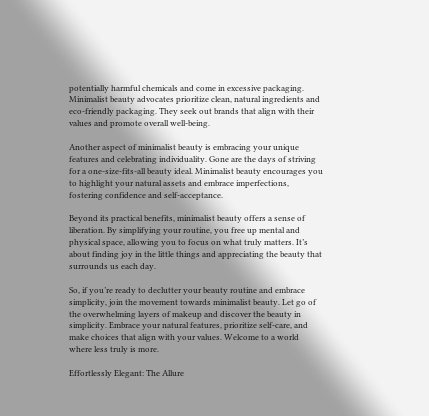potentially harmful chemicals and come in excessive packaging. Minimalist beauty advocates prioritize clean, natural ingredients and eco-friendly packaging. They seek out brands that align with their values and promote overall well-being.

Another aspect of minimalist beauty is embracing your unique features and celebrating individuality. Gone are the days of striving for a one-size-fits-all beauty ideal. Minimalist beauty encourages you to highlight your natural assets and embrace imperfections, fostering confidence and self-acceptance.

Beyond its practical benefits, minimalist beauty offers a sense of liberation. By simplifying your routine, you free up mental and physical space, allowing you to focus on what truly matters. It’s about finding joy in the little things and appreciating the beauty that surrounds us each day.

So, if you’re ready to declutter your beauty routine and embrace simplicity, join the movement towards minimalist beauty. Let go of the overwhelming layers of makeup and discover the beauty in simplicity. Embrace your natural features, prioritize self-care, and make choices that align with your values. Welcome to a world where less truly is more.

Effortlessly Elegant: The Allure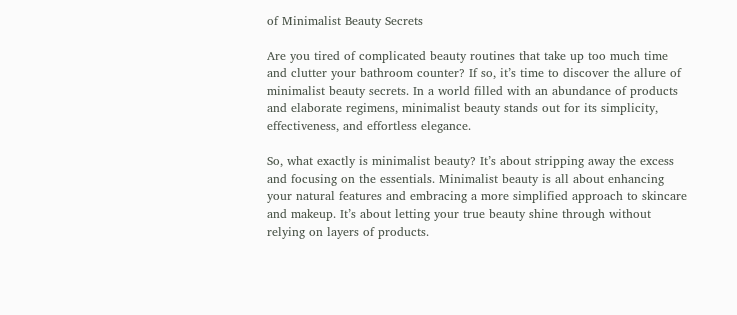of Minimalist Beauty Secrets

Are you tired of complicated beauty routines that take up too much time and clutter your bathroom counter? If so, it’s time to discover the allure of minimalist beauty secrets. In a world filled with an abundance of products and elaborate regimens, minimalist beauty stands out for its simplicity, effectiveness, and effortless elegance.

So, what exactly is minimalist beauty? It’s about stripping away the excess and focusing on the essentials. Minimalist beauty is all about enhancing your natural features and embracing a more simplified approach to skincare and makeup. It’s about letting your true beauty shine through without relying on layers of products.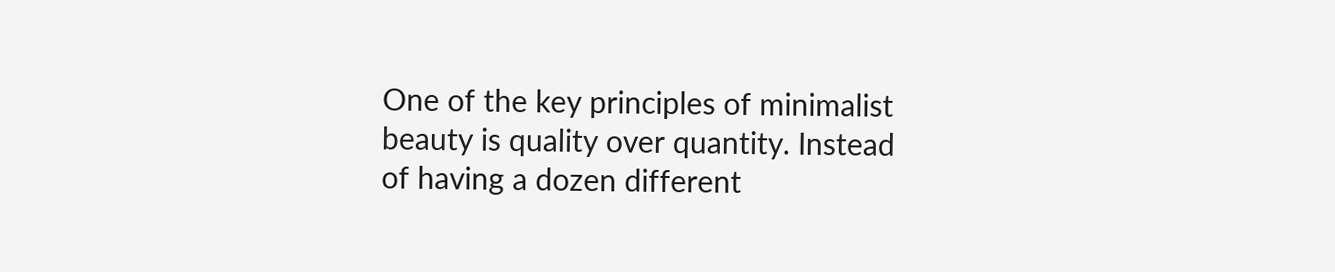One of the key principles of minimalist beauty is quality over quantity. Instead of having a dozen different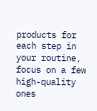products for each step in your routine, focus on a few high-quality ones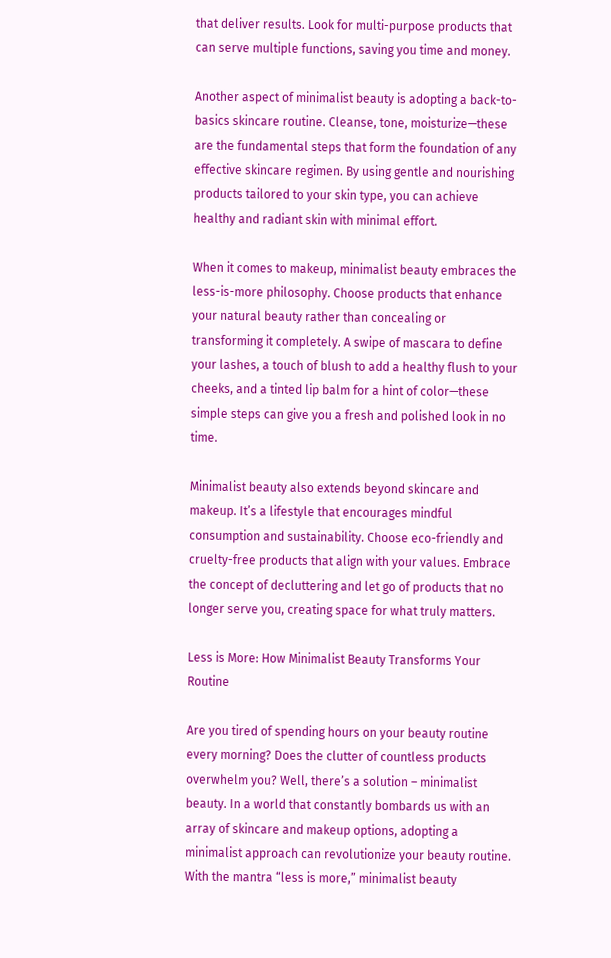that deliver results. Look for multi-purpose products that can serve multiple functions, saving you time and money.

Another aspect of minimalist beauty is adopting a back-to-basics skincare routine. Cleanse, tone, moisturize—these are the fundamental steps that form the foundation of any effective skincare regimen. By using gentle and nourishing products tailored to your skin type, you can achieve healthy and radiant skin with minimal effort.

When it comes to makeup, minimalist beauty embraces the less-is-more philosophy. Choose products that enhance your natural beauty rather than concealing or transforming it completely. A swipe of mascara to define your lashes, a touch of blush to add a healthy flush to your cheeks, and a tinted lip balm for a hint of color—these simple steps can give you a fresh and polished look in no time.

Minimalist beauty also extends beyond skincare and makeup. It’s a lifestyle that encourages mindful consumption and sustainability. Choose eco-friendly and cruelty-free products that align with your values. Embrace the concept of decluttering and let go of products that no longer serve you, creating space for what truly matters.

Less is More: How Minimalist Beauty Transforms Your Routine

Are you tired of spending hours on your beauty routine every morning? Does the clutter of countless products overwhelm you? Well, there’s a solution – minimalist beauty. In a world that constantly bombards us with an array of skincare and makeup options, adopting a minimalist approach can revolutionize your beauty routine. With the mantra “less is more,” minimalist beauty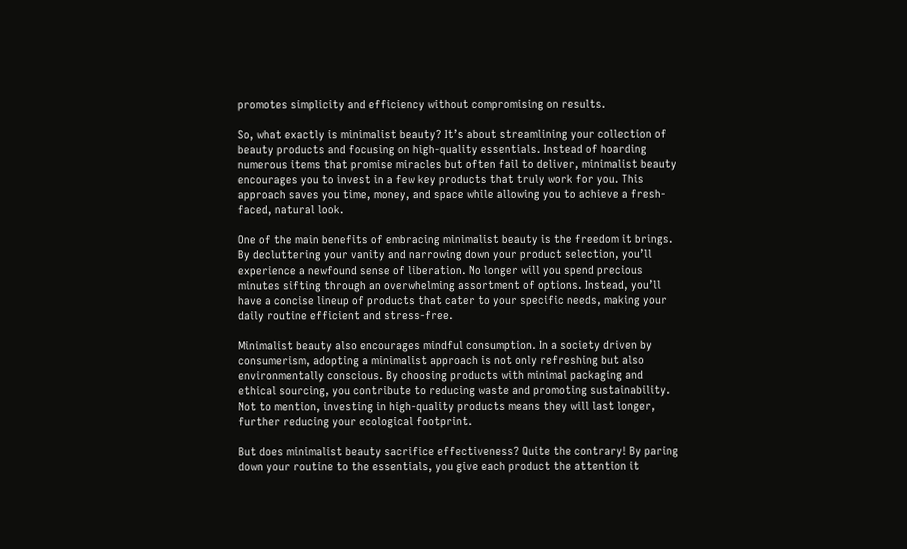promotes simplicity and efficiency without compromising on results.

So, what exactly is minimalist beauty? It’s about streamlining your collection of beauty products and focusing on high-quality essentials. Instead of hoarding numerous items that promise miracles but often fail to deliver, minimalist beauty encourages you to invest in a few key products that truly work for you. This approach saves you time, money, and space while allowing you to achieve a fresh-faced, natural look.

One of the main benefits of embracing minimalist beauty is the freedom it brings. By decluttering your vanity and narrowing down your product selection, you’ll experience a newfound sense of liberation. No longer will you spend precious minutes sifting through an overwhelming assortment of options. Instead, you’ll have a concise lineup of products that cater to your specific needs, making your daily routine efficient and stress-free.

Minimalist beauty also encourages mindful consumption. In a society driven by consumerism, adopting a minimalist approach is not only refreshing but also environmentally conscious. By choosing products with minimal packaging and ethical sourcing, you contribute to reducing waste and promoting sustainability. Not to mention, investing in high-quality products means they will last longer, further reducing your ecological footprint.

But does minimalist beauty sacrifice effectiveness? Quite the contrary! By paring down your routine to the essentials, you give each product the attention it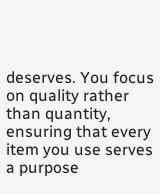deserves. You focus on quality rather than quantity, ensuring that every item you use serves a purpose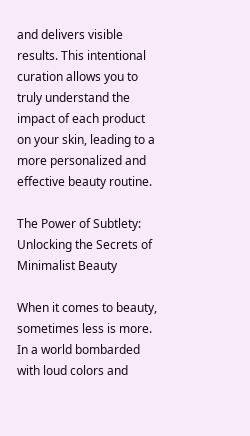and delivers visible results. This intentional curation allows you to truly understand the impact of each product on your skin, leading to a more personalized and effective beauty routine.

The Power of Subtlety: Unlocking the Secrets of Minimalist Beauty

When it comes to beauty, sometimes less is more. In a world bombarded with loud colors and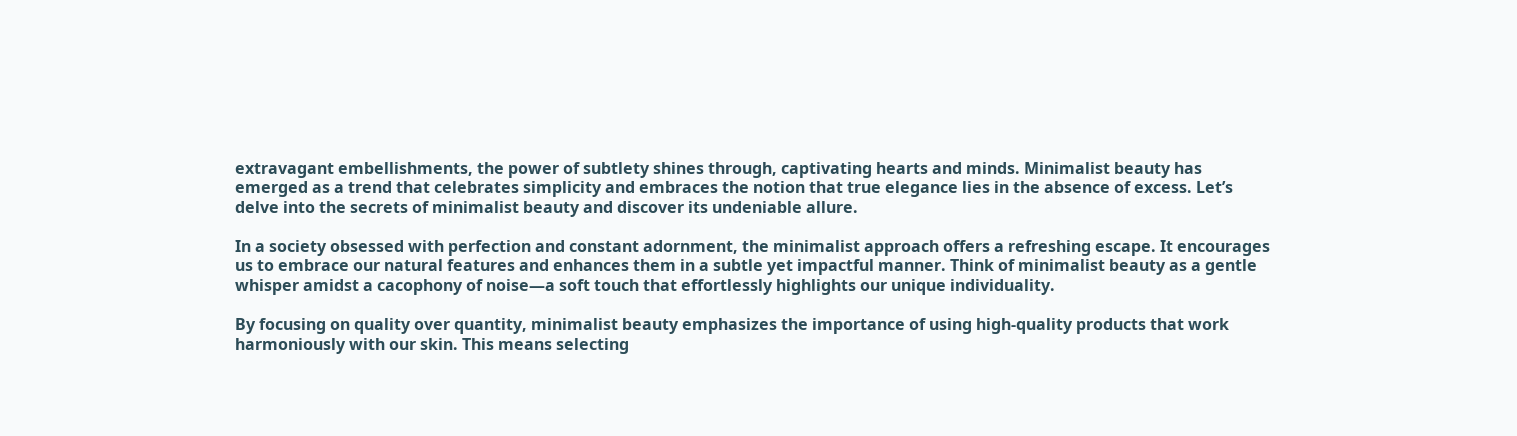extravagant embellishments, the power of subtlety shines through, captivating hearts and minds. Minimalist beauty has emerged as a trend that celebrates simplicity and embraces the notion that true elegance lies in the absence of excess. Let’s delve into the secrets of minimalist beauty and discover its undeniable allure.

In a society obsessed with perfection and constant adornment, the minimalist approach offers a refreshing escape. It encourages us to embrace our natural features and enhances them in a subtle yet impactful manner. Think of minimalist beauty as a gentle whisper amidst a cacophony of noise—a soft touch that effortlessly highlights our unique individuality.

By focusing on quality over quantity, minimalist beauty emphasizes the importance of using high-quality products that work harmoniously with our skin. This means selecting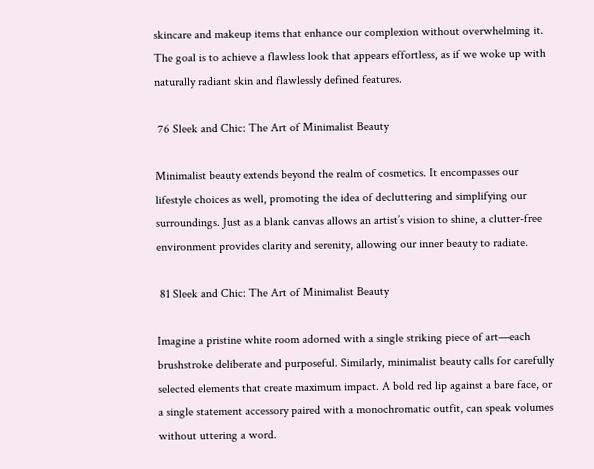skincare and makeup items that enhance our complexion without overwhelming it. The goal is to achieve a flawless look that appears effortless, as if we woke up with naturally radiant skin and flawlessly defined features.

 76 Sleek and Chic: The Art of Minimalist Beauty

Minimalist beauty extends beyond the realm of cosmetics. It encompasses our lifestyle choices as well, promoting the idea of decluttering and simplifying our surroundings. Just as a blank canvas allows an artist’s vision to shine, a clutter-free environment provides clarity and serenity, allowing our inner beauty to radiate.

 81 Sleek and Chic: The Art of Minimalist Beauty

Imagine a pristine white room adorned with a single striking piece of art—each brushstroke deliberate and purposeful. Similarly, minimalist beauty calls for carefully selected elements that create maximum impact. A bold red lip against a bare face, or a single statement accessory paired with a monochromatic outfit, can speak volumes without uttering a word.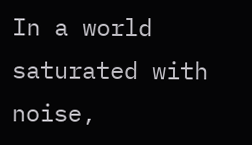In a world saturated with noise,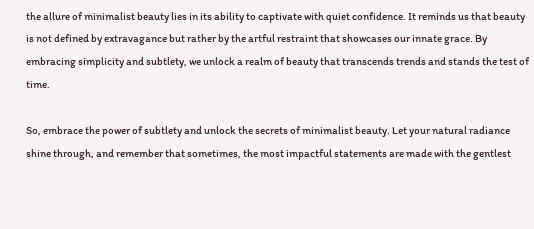the allure of minimalist beauty lies in its ability to captivate with quiet confidence. It reminds us that beauty is not defined by extravagance but rather by the artful restraint that showcases our innate grace. By embracing simplicity and subtlety, we unlock a realm of beauty that transcends trends and stands the test of time.

So, embrace the power of subtlety and unlock the secrets of minimalist beauty. Let your natural radiance shine through, and remember that sometimes, the most impactful statements are made with the gentlest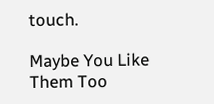touch.

Maybe You Like Them Too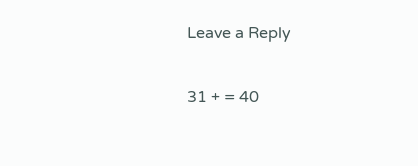Leave a Reply

31 + = 40